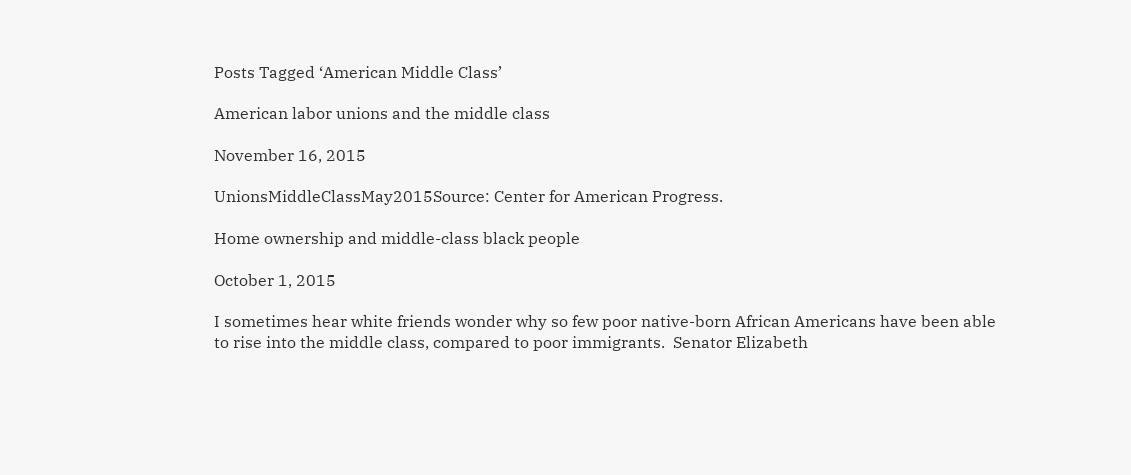Posts Tagged ‘American Middle Class’

American labor unions and the middle class

November 16, 2015

UnionsMiddleClassMay2015Source: Center for American Progress.

Home ownership and middle-class black people

October 1, 2015

I sometimes hear white friends wonder why so few poor native-born African Americans have been able to rise into the middle class, compared to poor immigrants.  Senator Elizabeth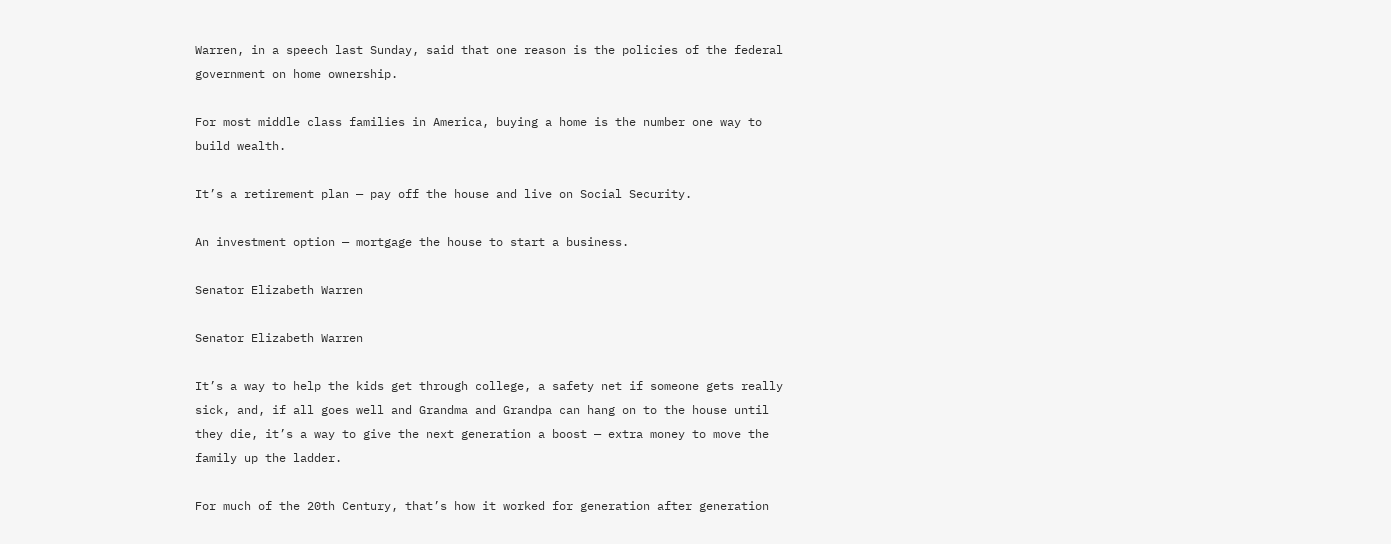Warren, in a speech last Sunday, said that one reason is the policies of the federal government on home ownership.

For most middle class families in America, buying a home is the number one way to build wealth.

It’s a retirement plan — pay off the house and live on Social Security.

An investment option — mortgage the house to start a business.

Senator Elizabeth Warren

Senator Elizabeth Warren

It’s a way to help the kids get through college, a safety net if someone gets really sick, and, if all goes well and Grandma and Grandpa can hang on to the house until they die, it’s a way to give the next generation a boost — extra money to move the family up the ladder.

For much of the 20th Century, that’s how it worked for generation after generation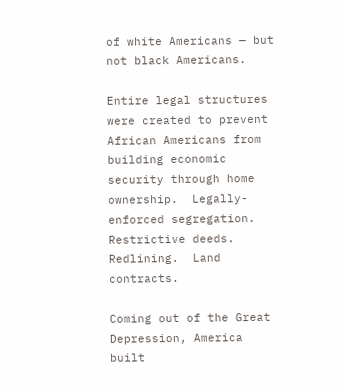of white Americans — but not black Americans.

Entire legal structures were created to prevent African Americans from building economic security through home ownership.  Legally-enforced segregation.  Restrictive deeds.  Redlining.  Land contracts.

Coming out of the Great Depression, America built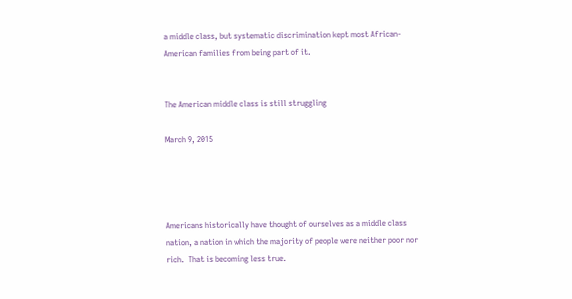a middle class, but systematic discrimination kept most African-American families from being part of it.


The American middle class is still struggling

March 9, 2015




Americans historically have thought of ourselves as a middle class nation, a nation in which the majority of people were neither poor nor rich.  That is becoming less true.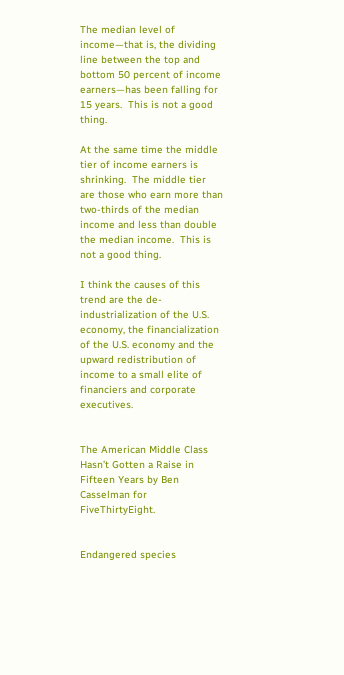The median level of income—that is, the dividing line between the top and bottom 50 percent of income earners—has been falling for 15 years.  This is not a good thing.

At the same time the middle tier of income earners is shrinking.  The middle tier are those who earn more than two-thirds of the median income and less than double the median income.  This is not a good thing.

I think the causes of this trend are the de-industrialization of the U.S. economy, the financialization of the U.S. economy and the upward redistribution of income to a small elite of financiers and corporate executives.


The American Middle Class Hasn’t Gotten a Raise in Fifteen Years by Ben Casselman for FiveThirtyEight.


Endangered species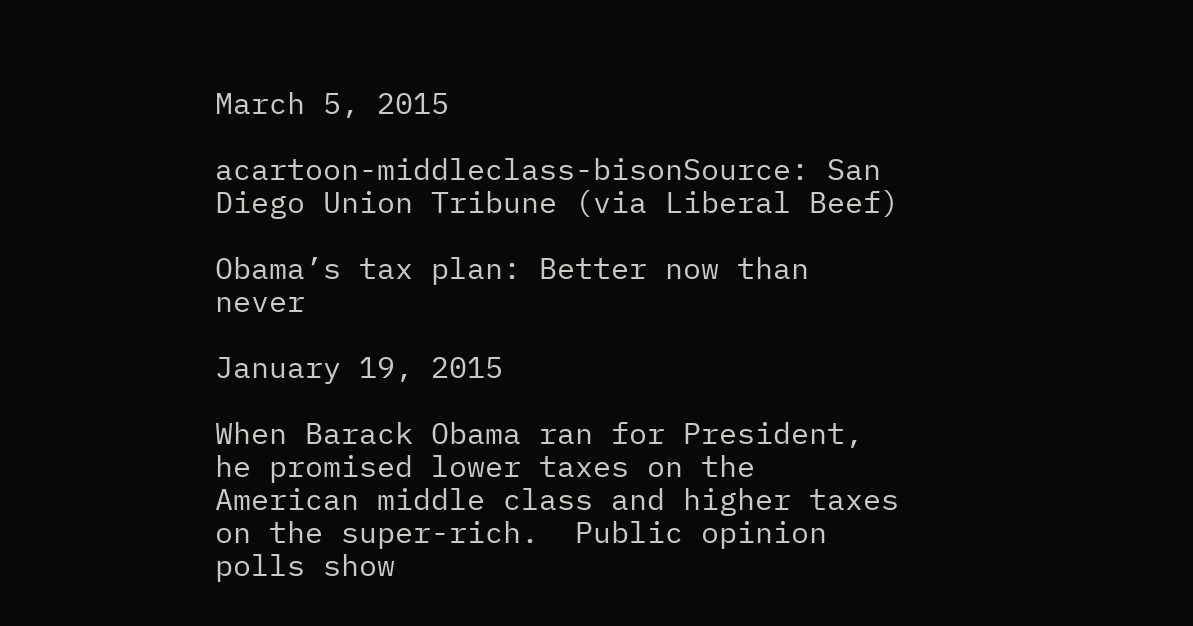March 5, 2015

acartoon-middleclass-bisonSource: San Diego Union Tribune (via Liberal Beef)

Obama’s tax plan: Better now than never

January 19, 2015

When Barack Obama ran for President, he promised lower taxes on the American middle class and higher taxes on the super-rich.  Public opinion polls show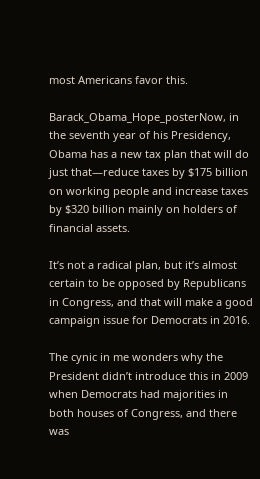most Americans favor this.

Barack_Obama_Hope_posterNow, in the seventh year of his Presidency, Obama has a new tax plan that will do just that—reduce taxes by $175 billion on working people and increase taxes by $320 billion mainly on holders of financial assets.

It’s not a radical plan, but it’s almost certain to be opposed by Republicans in Congress, and that will make a good campaign issue for Democrats in 2016.

The cynic in me wonders why the President didn’t introduce this in 2009 when Democrats had majorities in both houses of Congress, and there was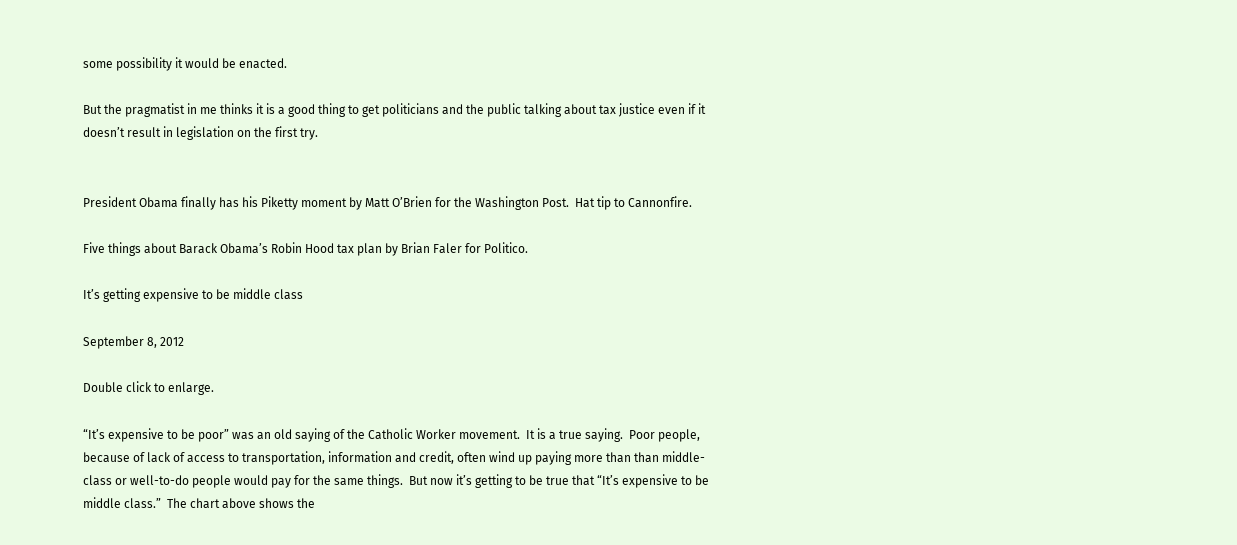some possibility it would be enacted.

But the pragmatist in me thinks it is a good thing to get politicians and the public talking about tax justice even if it doesn’t result in legislation on the first try.


President Obama finally has his Piketty moment by Matt O’Brien for the Washington Post.  Hat tip to Cannonfire.

Five things about Barack Obama’s Robin Hood tax plan by Brian Faler for Politico.

It’s getting expensive to be middle class

September 8, 2012

Double click to enlarge.

“It’s expensive to be poor” was an old saying of the Catholic Worker movement.  It is a true saying.  Poor people, because of lack of access to transportation, information and credit, often wind up paying more than than middle-class or well-to-do people would pay for the same things.  But now it’s getting to be true that “It’s expensive to be middle class.”  The chart above shows the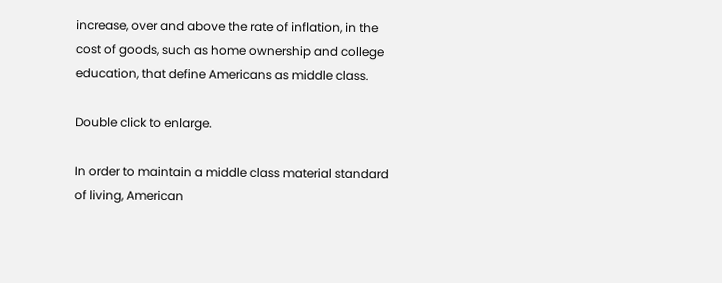increase, over and above the rate of inflation, in the cost of goods, such as home ownership and college education, that define Americans as middle class.

Double click to enlarge.

In order to maintain a middle class material standard of living, American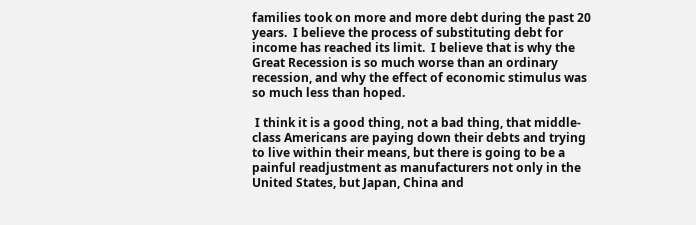families took on more and more debt during the past 20 years.  I believe the process of substituting debt for income has reached its limit.  I believe that is why the Great Recession is so much worse than an ordinary recession, and why the effect of economic stimulus was so much less than hoped.

 I think it is a good thing, not a bad thing, that middle-class Americans are paying down their debts and trying to live within their means, but there is going to be a painful readjustment as manufacturers not only in the United States, but Japan, China and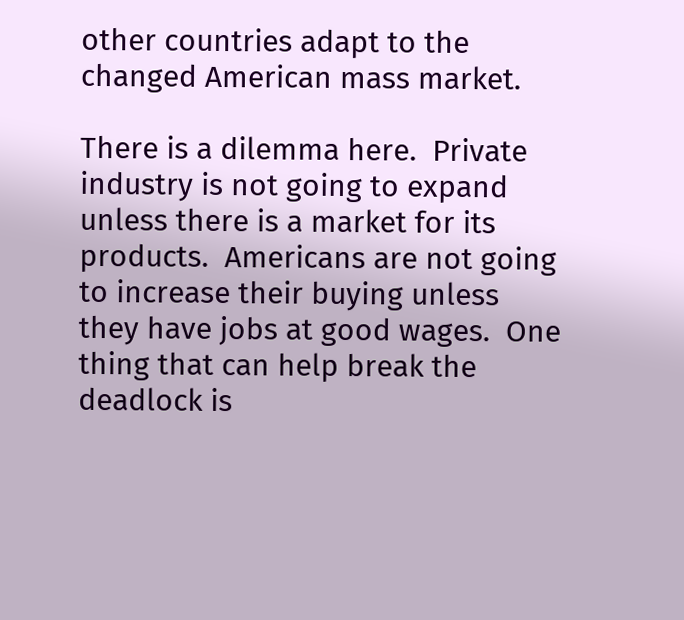other countries adapt to the changed American mass market.

There is a dilemma here.  Private industry is not going to expand unless there is a market for its products.  Americans are not going to increase their buying unless they have jobs at good wages.  One thing that can help break the deadlock is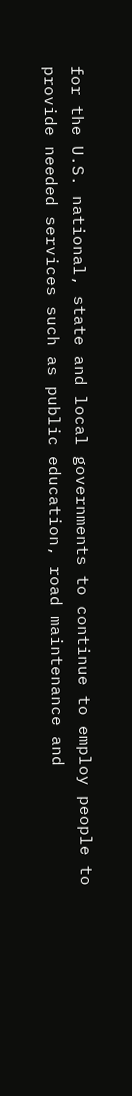for the U.S. national, state and local governments to continue to employ people to provide needed services such as public education, road maintenance and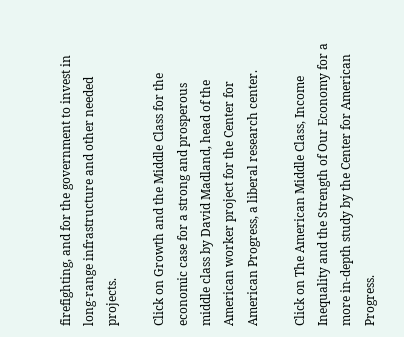firefighting, and for the government to invest in long-range infrastructure and other needed projects.

Click on Growth and the Middle Class for the economic case for a strong and prosperous middle class by David Madland, head of the American worker project for the Center for American Progress, a liberal research center.

Click on The American Middle Class, Income Inequality and the Strength of Our Economy for a more in-depth study by the Center for American Progress.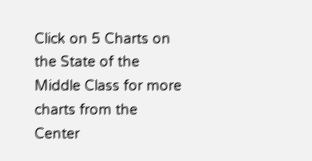Click on 5 Charts on the State of the Middle Class for more charts from the Center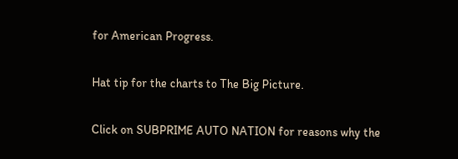for American Progress.

Hat tip for the charts to The Big Picture.

Click on SUBPRIME AUTO NATION for reasons why the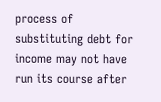process of substituting debt for income may not have run its course after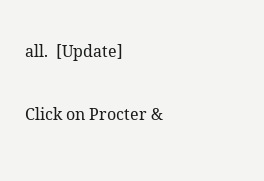all.  [Update]

Click on Procter &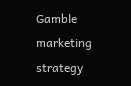Gamble marketing strategy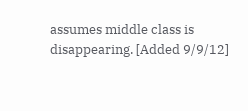assumes middle class is disappearing. [Added 9/9/12]